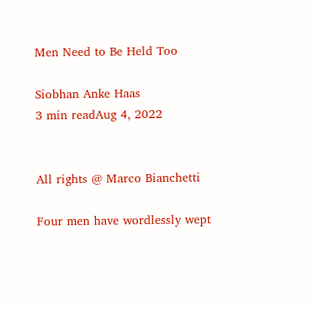Men Need to Be Held Too

Siobhan Anke Haas
3 min readAug 4, 2022


All rights @ Marco Bianchetti

Four men have wordlessly wept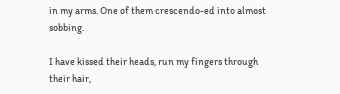in my arms. One of them crescendo-ed into almost sobbing.

I have kissed their heads, run my fingers through their hair,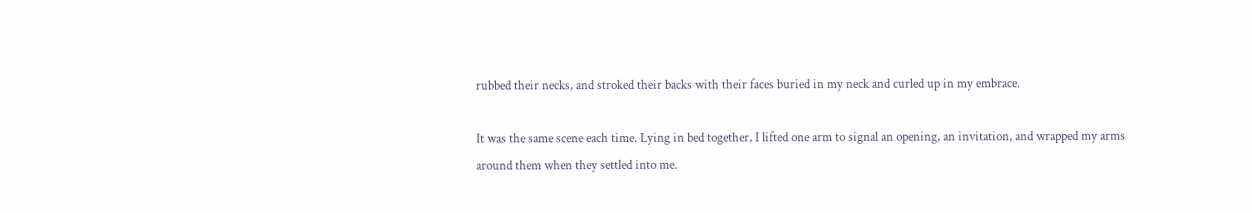rubbed their necks, and stroked their backs with their faces buried in my neck and curled up in my embrace.

It was the same scene each time. Lying in bed together, I lifted one arm to signal an opening, an invitation, and wrapped my arms around them when they settled into me.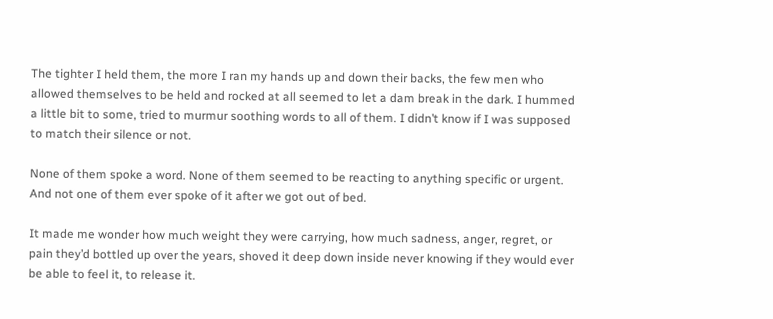The tighter I held them, the more I ran my hands up and down their backs, the few men who allowed themselves to be held and rocked at all seemed to let a dam break in the dark. I hummed a little bit to some, tried to murmur soothing words to all of them. I didn’t know if I was supposed to match their silence or not.

None of them spoke a word. None of them seemed to be reacting to anything specific or urgent. And not one of them ever spoke of it after we got out of bed.

It made me wonder how much weight they were carrying, how much sadness, anger, regret, or pain they’d bottled up over the years, shoved it deep down inside never knowing if they would ever be able to feel it, to release it.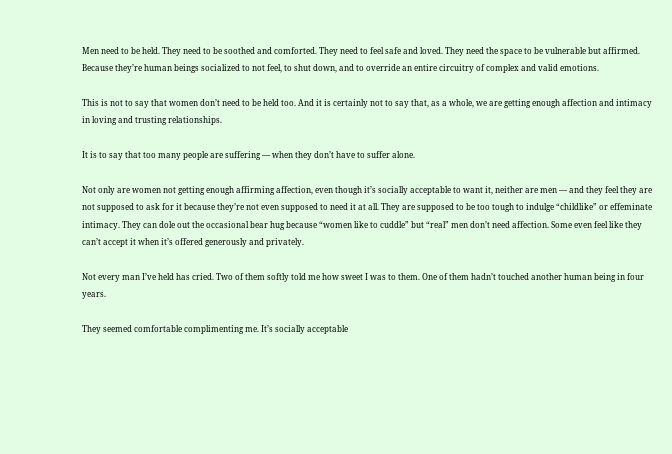Men need to be held. They need to be soothed and comforted. They need to feel safe and loved. They need the space to be vulnerable but affirmed. Because they’re human beings socialized to not feel, to shut down, and to override an entire circuitry of complex and valid emotions.

This is not to say that women don’t need to be held too. And it is certainly not to say that, as a whole, we are getting enough affection and intimacy in loving and trusting relationships.

It is to say that too many people are suffering — when they don’t have to suffer alone.

Not only are women not getting enough affirming affection, even though it’s socially acceptable to want it, neither are men — and they feel they are not supposed to ask for it because they’re not even supposed to need it at all. They are supposed to be too tough to indulge “childlike” or effeminate intimacy. They can dole out the occasional bear hug because “women like to cuddle” but “real” men don’t need affection. Some even feel like they can’t accept it when it’s offered generously and privately.

Not every man I’ve held has cried. Two of them softly told me how sweet I was to them. One of them hadn’t touched another human being in four years.

They seemed comfortable complimenting me. It’s socially acceptable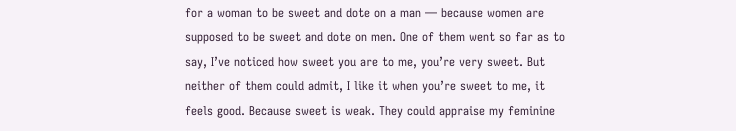for a woman to be sweet and dote on a man — because women are supposed to be sweet and dote on men. One of them went so far as to say, I’ve noticed how sweet you are to me, you’re very sweet. But neither of them could admit, I like it when you’re sweet to me, it feels good. Because sweet is weak. They could appraise my feminine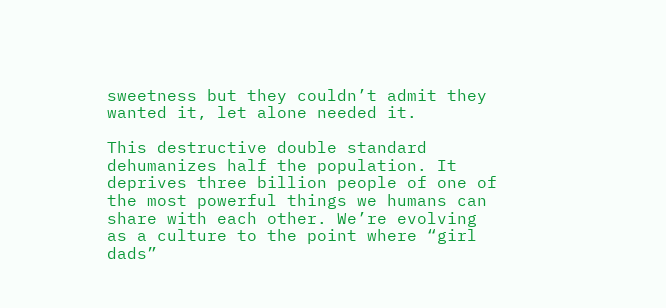sweetness but they couldn’t admit they wanted it, let alone needed it.

This destructive double standard dehumanizes half the population. It deprives three billion people of one of the most powerful things we humans can share with each other. We’re evolving as a culture to the point where “girl dads”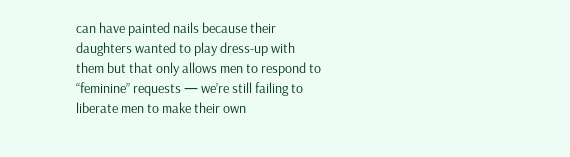can have painted nails because their daughters wanted to play dress-up with them but that only allows men to respond to “feminine” requests — we’re still failing to liberate men to make their own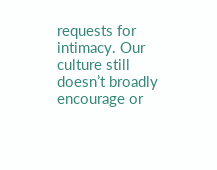requests for intimacy. Our culture still doesn’t broadly encourage or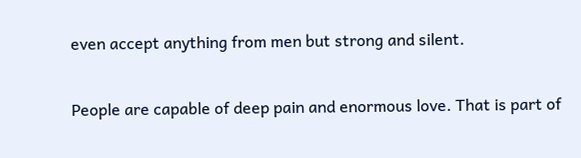even accept anything from men but strong and silent.

People are capable of deep pain and enormous love. That is part of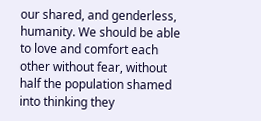our shared, and genderless, humanity. We should be able to love and comfort each other without fear, without half the population shamed into thinking they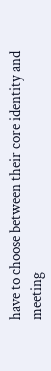have to choose between their core identity and meeting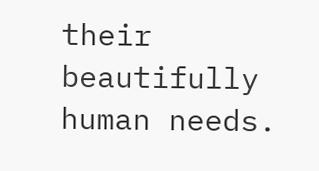their beautifully human needs.